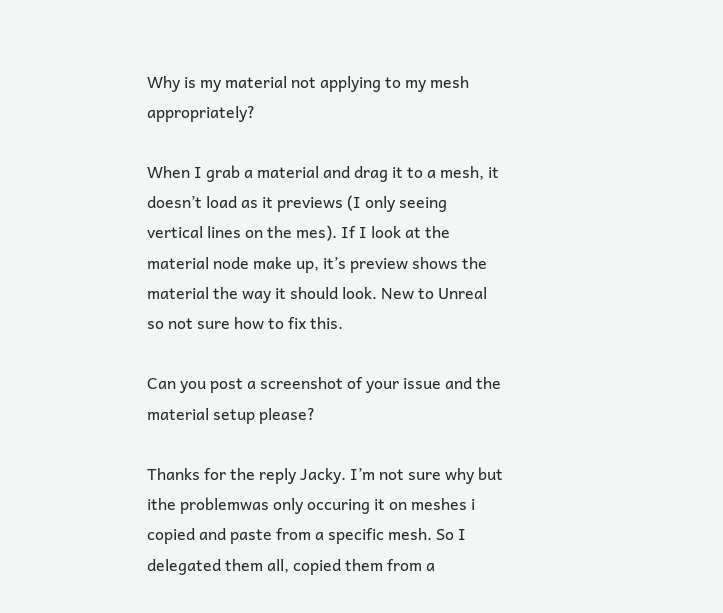Why is my material not applying to my mesh appropriately?

When I grab a material and drag it to a mesh, it doesn’t load as it previews (I only seeing vertical lines on the mes). If I look at the material node make up, it’s preview shows the material the way it should look. New to Unreal so not sure how to fix this.

Can you post a screenshot of your issue and the material setup please?

Thanks for the reply Jacky. I’m not sure why but ithe problemwas only occuring it on meshes i copied and paste from a specific mesh. So I delegated them all, copied them from a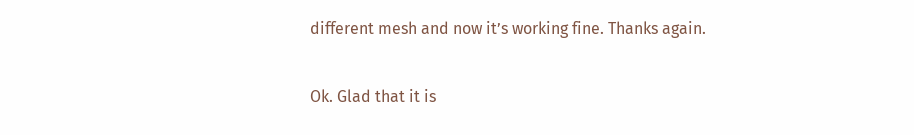different mesh and now it’s working fine. Thanks again.

Ok. Glad that it is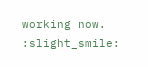working now. :slight_smile: